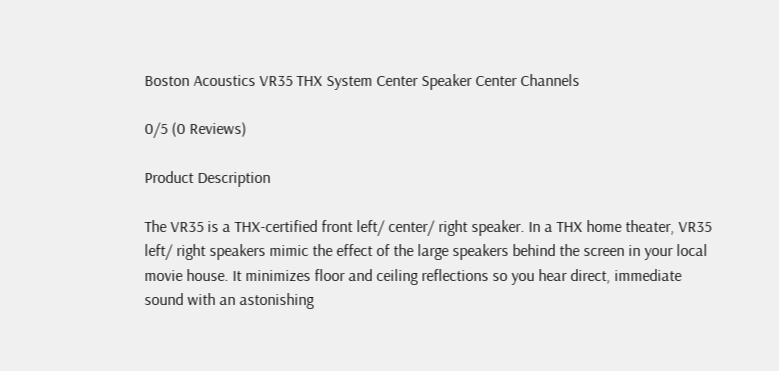Boston Acoustics VR35 THX System Center Speaker Center Channels

0/5 (0 Reviews)

Product Description

The VR35 is a THX-certified front left/ center/ right speaker. In a THX home theater, VR35 left/ right speakers mimic the effect of the large speakers behind the screen in your local movie house. It minimizes floor and ceiling reflections so you hear direct, immediate sound with an astonishing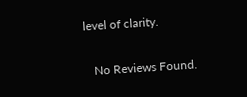level of clarity.

   No Reviews Found.